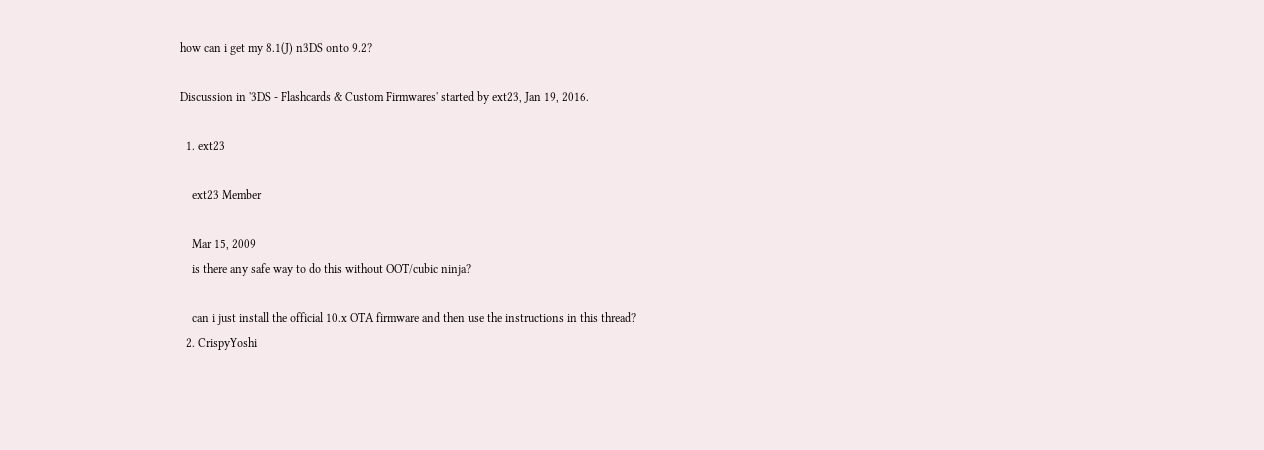how can i get my 8.1(J) n3DS onto 9.2?

Discussion in '3DS - Flashcards & Custom Firmwares' started by ext23, Jan 19, 2016.

  1. ext23

    ext23 Member

    Mar 15, 2009
    is there any safe way to do this without OOT/cubic ninja?

    can i just install the official 10.x OTA firmware and then use the instructions in this thread?
  2. CrispyYoshi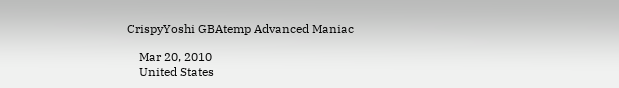CrispyYoshi GBAtemp Advanced Maniac

    Mar 20, 2010
    United States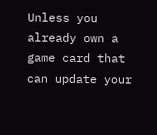Unless you already own a game card that can update your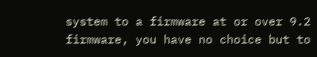system to a firmware at or over 9.2 firmware, you have no choice but to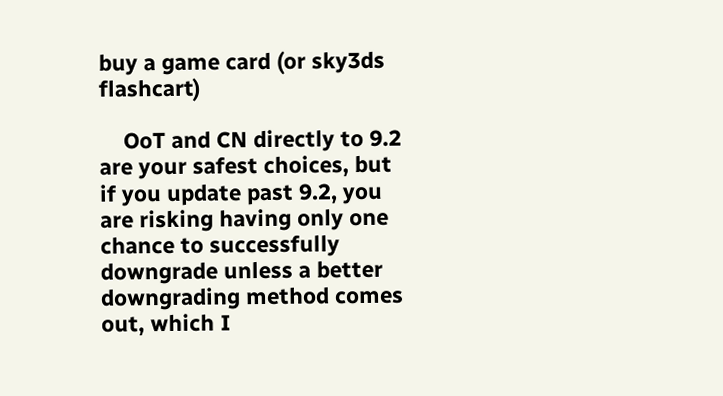buy a game card (or sky3ds flashcart)

    OoT and CN directly to 9.2 are your safest choices, but if you update past 9.2, you are risking having only one chance to successfully downgrade unless a better downgrading method comes out, which I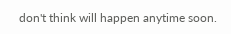don't think will happen anytime soon.